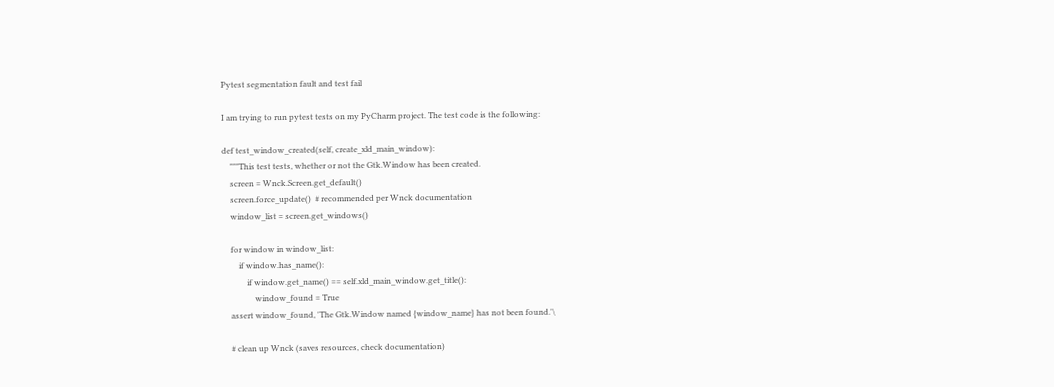Pytest segmentation fault and test fail

I am trying to run pytest tests on my PyCharm project. The test code is the following:

def test_window_created(self, create_xld_main_window):
    """This test tests, whether or not the Gtk.Window has been created.
    screen = Wnck.Screen.get_default()
    screen.force_update()  # recommended per Wnck documentation
    window_list = screen.get_windows()

    for window in window_list:
        if window.has_name():
            if window.get_name() == self.xld_main_window.get_title():
                window_found = True
    assert window_found, 'The Gtk.Window named {window_name} has not been found.'\

    # clean up Wnck (saves resources, check documentation)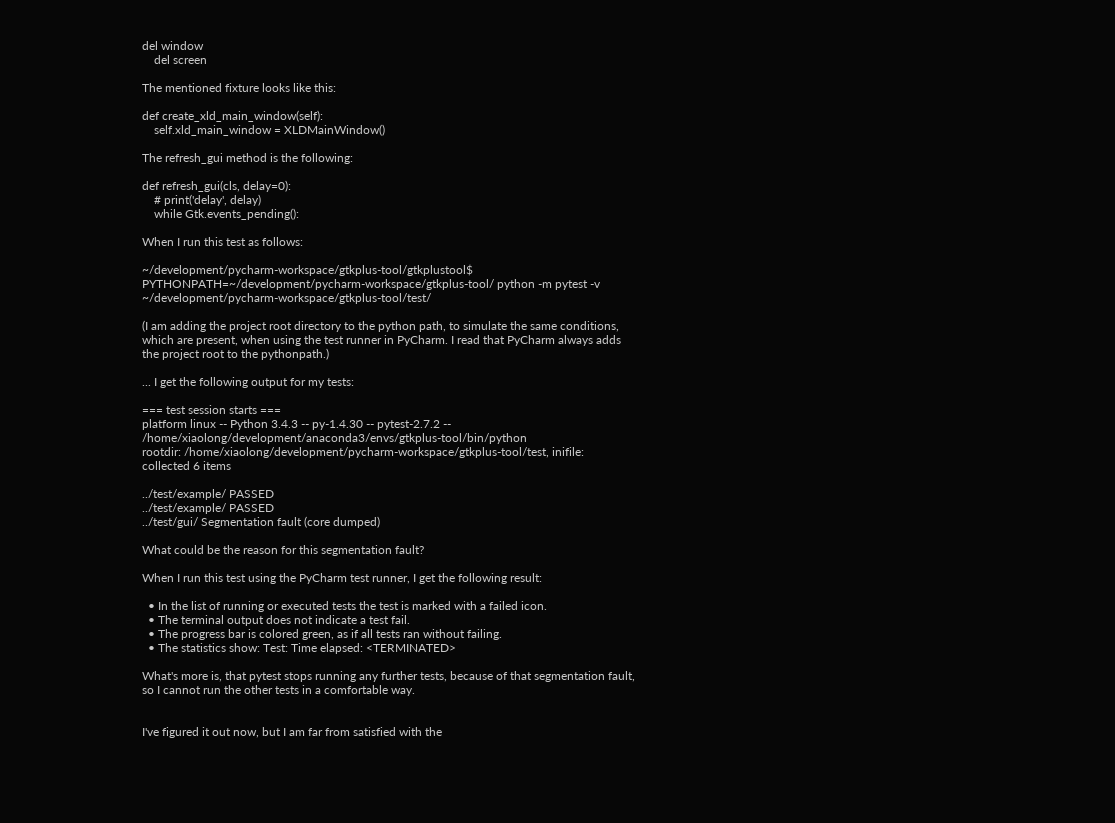del window
    del screen

The mentioned fixture looks like this:

def create_xld_main_window(self):
    self.xld_main_window = XLDMainWindow()

The refresh_gui method is the following:

def refresh_gui(cls, delay=0):
    # print('delay', delay)
    while Gtk.events_pending():

When I run this test as follows:

~/development/pycharm-workspace/gtkplus-tool/gtkplustool$ PYTHONPATH=~/development/pycharm-workspace/gtkplus-tool/ python -m pytest -v ~/development/pycharm-workspace/gtkplus-tool/test/

(I am adding the project root directory to the python path, to simulate the same conditions, which are present, when using the test runner in PyCharm. I read that PyCharm always adds the project root to the pythonpath.)

... I get the following output for my tests:

=== test session starts ===
platform linux -- Python 3.4.3 -- py-1.4.30 -- pytest-2.7.2 -- /home/xiaolong/development/anaconda3/envs/gtkplus-tool/bin/python
rootdir: /home/xiaolong/development/pycharm-workspace/gtkplus-tool/test, inifile:
collected 6 items

../test/example/ PASSED
../test/example/ PASSED
../test/gui/ Segmentation fault (core dumped)

What could be the reason for this segmentation fault?

When I run this test using the PyCharm test runner, I get the following result:

  • In the list of running or executed tests the test is marked with a failed icon.
  • The terminal output does not indicate a test fail.
  • The progress bar is colored green, as if all tests ran without failing.
  • The statistics show: Test: Time elapsed: <TERMINATED>

What's more is, that pytest stops running any further tests, because of that segmentation fault, so I cannot run the other tests in a comfortable way.


I've figured it out now, but I am far from satisfied with the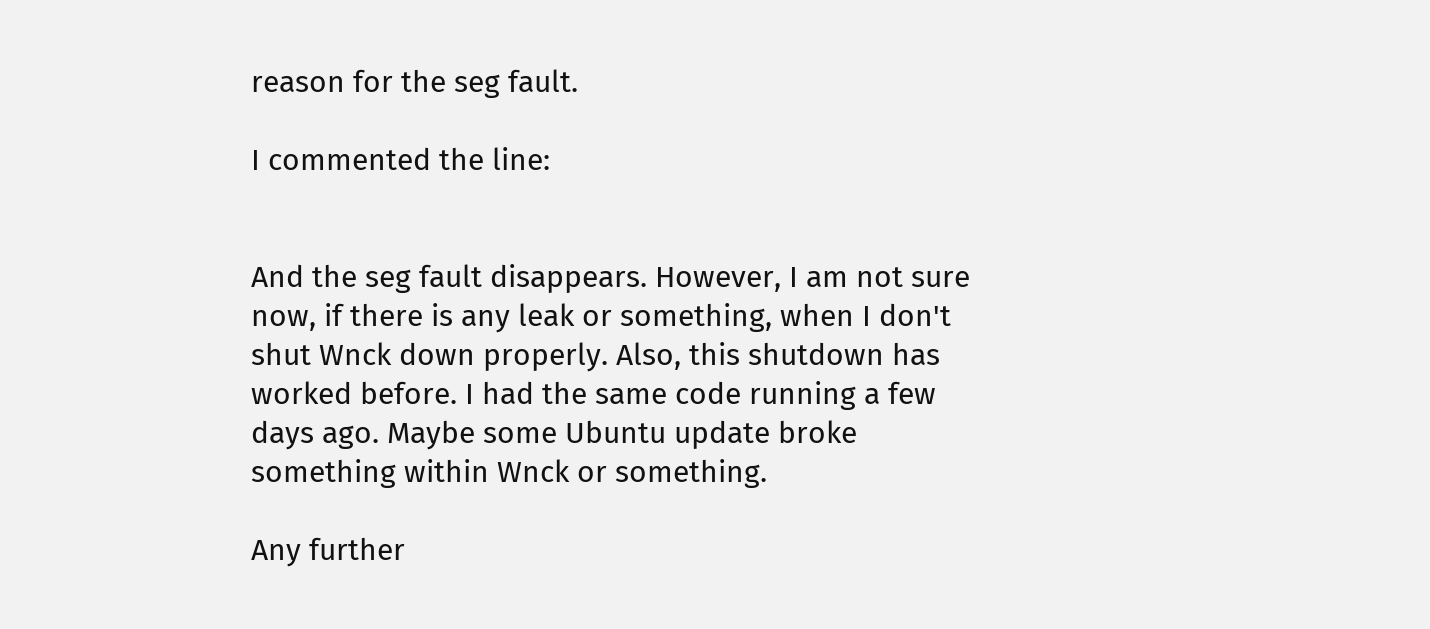reason for the seg fault.

I commented the line:


And the seg fault disappears. However, I am not sure now, if there is any leak or something, when I don't shut Wnck down properly. Also, this shutdown has worked before. I had the same code running a few days ago. Maybe some Ubuntu update broke something within Wnck or something.

Any further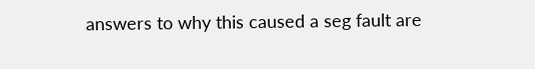answers to why this caused a seg fault are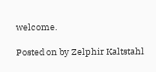welcome.

Posted on by Zelphir Kaltstahl